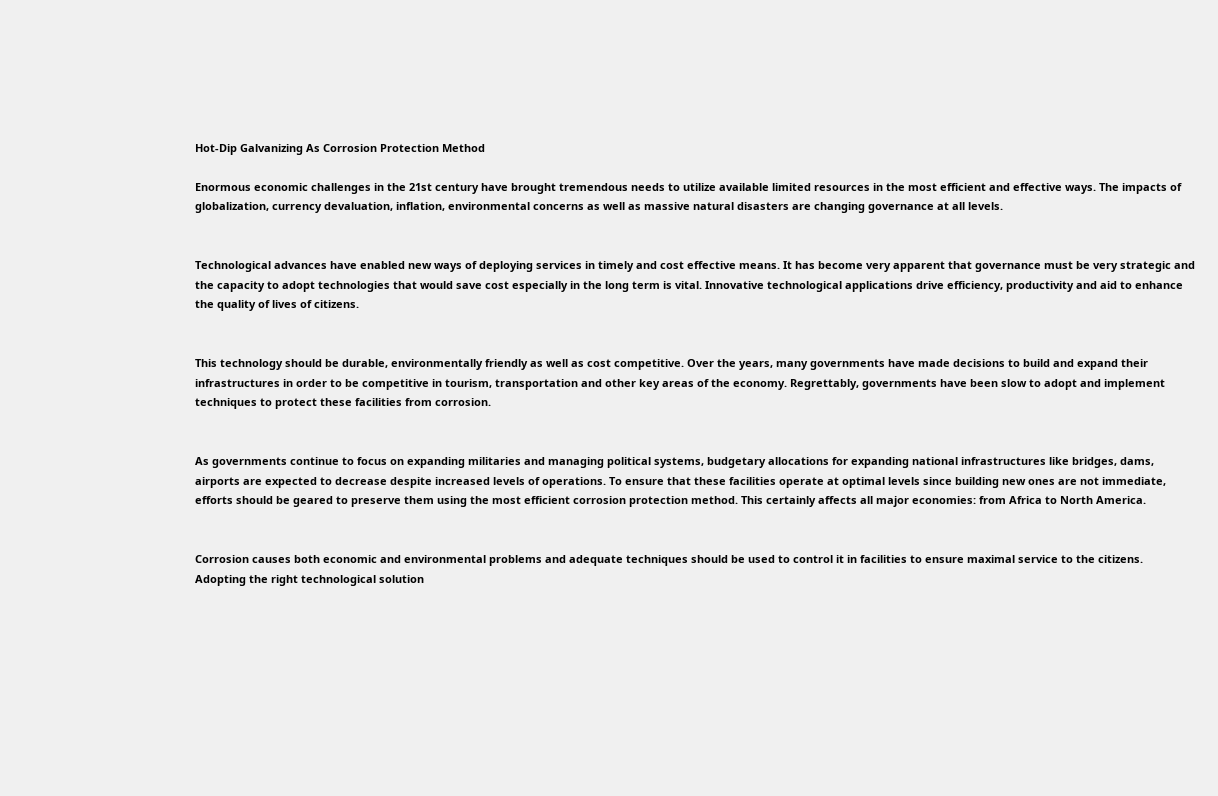Hot-Dip Galvanizing As Corrosion Protection Method

Enormous economic challenges in the 21st century have brought tremendous needs to utilize available limited resources in the most efficient and effective ways. The impacts of globalization, currency devaluation, inflation, environmental concerns as well as massive natural disasters are changing governance at all levels.


Technological advances have enabled new ways of deploying services in timely and cost effective means. It has become very apparent that governance must be very strategic and the capacity to adopt technologies that would save cost especially in the long term is vital. Innovative technological applications drive efficiency, productivity and aid to enhance the quality of lives of citizens.


This technology should be durable, environmentally friendly as well as cost competitive. Over the years, many governments have made decisions to build and expand their infrastructures in order to be competitive in tourism, transportation and other key areas of the economy. Regrettably, governments have been slow to adopt and implement techniques to protect these facilities from corrosion.


As governments continue to focus on expanding militaries and managing political systems, budgetary allocations for expanding national infrastructures like bridges, dams, airports are expected to decrease despite increased levels of operations. To ensure that these facilities operate at optimal levels since building new ones are not immediate, efforts should be geared to preserve them using the most efficient corrosion protection method. This certainly affects all major economies: from Africa to North America.


Corrosion causes both economic and environmental problems and adequate techniques should be used to control it in facilities to ensure maximal service to the citizens. Adopting the right technological solution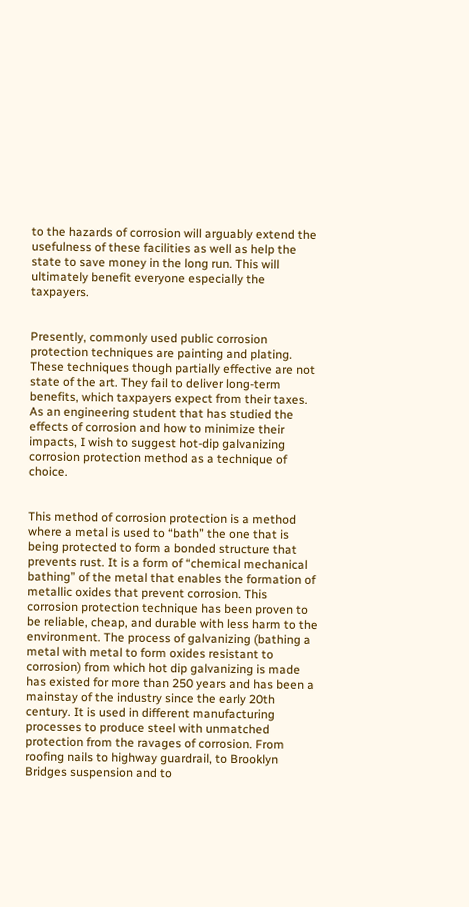to the hazards of corrosion will arguably extend the usefulness of these facilities as well as help the state to save money in the long run. This will ultimately benefit everyone especially the taxpayers.


Presently, commonly used public corrosion protection techniques are painting and plating. These techniques though partially effective are not state of the art. They fail to deliver long-term benefits, which taxpayers expect from their taxes. As an engineering student that has studied the effects of corrosion and how to minimize their impacts, I wish to suggest hot-dip galvanizing corrosion protection method as a technique of choice.


This method of corrosion protection is a method where a metal is used to “bath” the one that is being protected to form a bonded structure that prevents rust. It is a form of “chemical mechanical bathing” of the metal that enables the formation of metallic oxides that prevent corrosion. This corrosion protection technique has been proven to be reliable, cheap, and durable with less harm to the environment. The process of galvanizing (bathing a metal with metal to form oxides resistant to corrosion) from which hot dip galvanizing is made has existed for more than 250 years and has been a mainstay of the industry since the early 20th century. It is used in different manufacturing processes to produce steel with unmatched protection from the ravages of corrosion. From roofing nails to highway guardrail, to Brooklyn Bridges suspension and to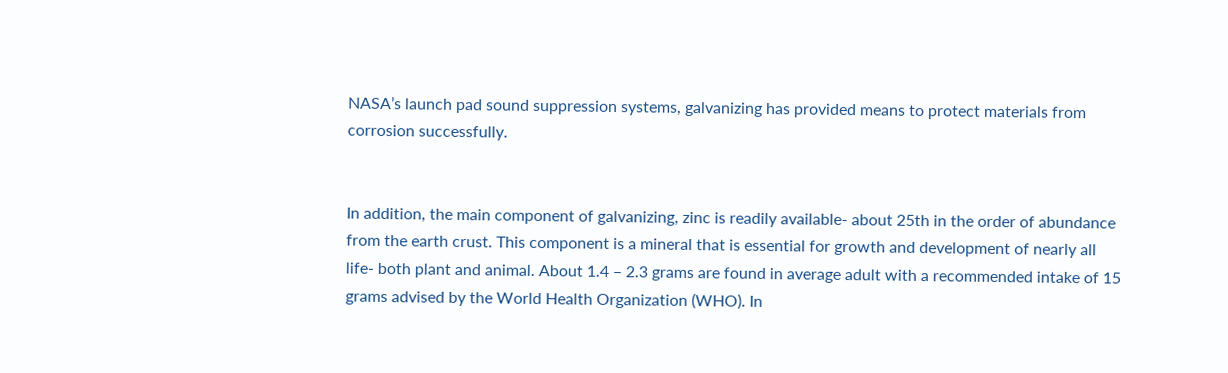NASA’s launch pad sound suppression systems, galvanizing has provided means to protect materials from corrosion successfully.


In addition, the main component of galvanizing, zinc is readily available- about 25th in the order of abundance from the earth crust. This component is a mineral that is essential for growth and development of nearly all life- both plant and animal. About 1.4 – 2.3 grams are found in average adult with a recommended intake of 15 grams advised by the World Health Organization (WHO). In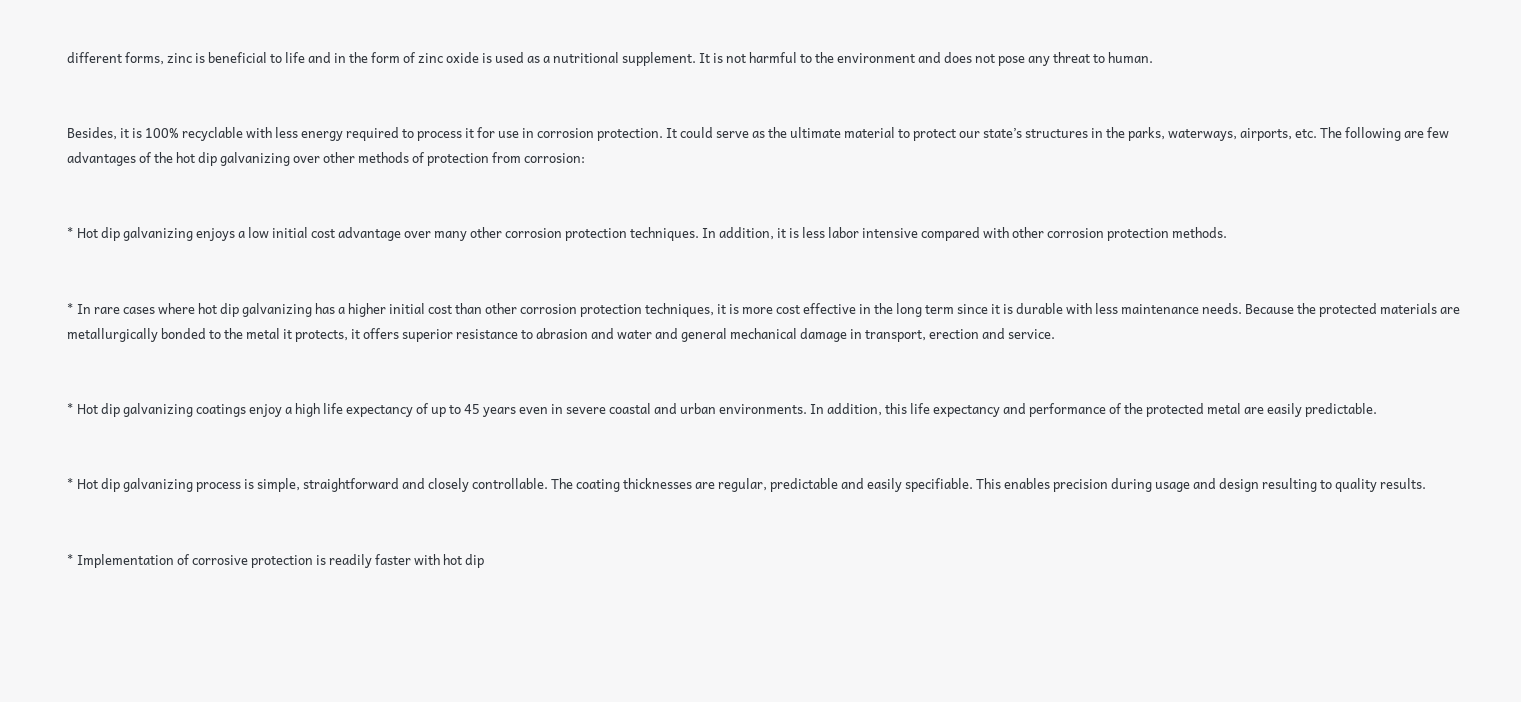different forms, zinc is beneficial to life and in the form of zinc oxide is used as a nutritional supplement. It is not harmful to the environment and does not pose any threat to human.


Besides, it is 100% recyclable with less energy required to process it for use in corrosion protection. It could serve as the ultimate material to protect our state’s structures in the parks, waterways, airports, etc. The following are few advantages of the hot dip galvanizing over other methods of protection from corrosion:


* Hot dip galvanizing enjoys a low initial cost advantage over many other corrosion protection techniques. In addition, it is less labor intensive compared with other corrosion protection methods.


* In rare cases where hot dip galvanizing has a higher initial cost than other corrosion protection techniques, it is more cost effective in the long term since it is durable with less maintenance needs. Because the protected materials are metallurgically bonded to the metal it protects, it offers superior resistance to abrasion and water and general mechanical damage in transport, erection and service.


* Hot dip galvanizing coatings enjoy a high life expectancy of up to 45 years even in severe coastal and urban environments. In addition, this life expectancy and performance of the protected metal are easily predictable.


* Hot dip galvanizing process is simple, straightforward and closely controllable. The coating thicknesses are regular, predictable and easily specifiable. This enables precision during usage and design resulting to quality results.


* Implementation of corrosive protection is readily faster with hot dip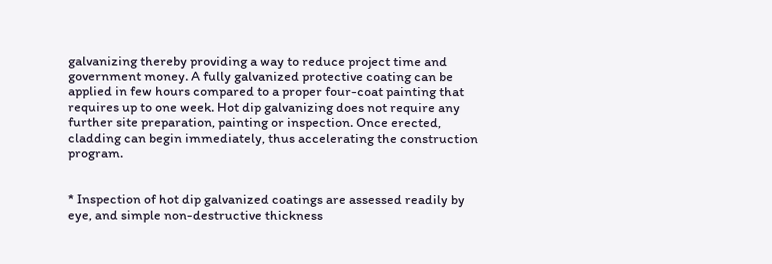galvanizing thereby providing a way to reduce project time and government money. A fully galvanized protective coating can be applied in few hours compared to a proper four-coat painting that requires up to one week. Hot dip galvanizing does not require any further site preparation, painting or inspection. Once erected, cladding can begin immediately, thus accelerating the construction program.


* Inspection of hot dip galvanized coatings are assessed readily by eye, and simple non-destructive thickness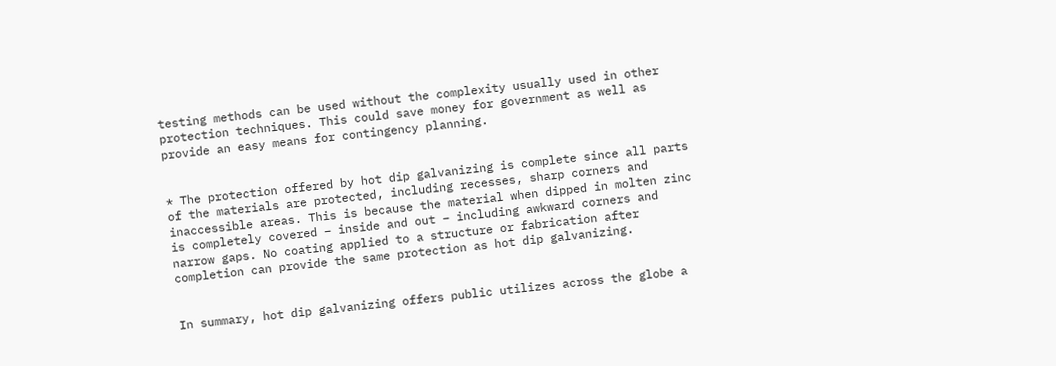testing methods can be used without the complexity usually used in other protection techniques. This could save money for government as well as provide an easy means for contingency planning.


* The protection offered by hot dip galvanizing is complete since all parts of the materials are protected, including recesses, sharp corners and inaccessible areas. This is because the material when dipped in molten zinc is completely covered – inside and out – including awkward corners and narrow gaps. No coating applied to a structure or fabrication after completion can provide the same protection as hot dip galvanizing.


In summary, hot dip galvanizing offers public utilizes across the globe a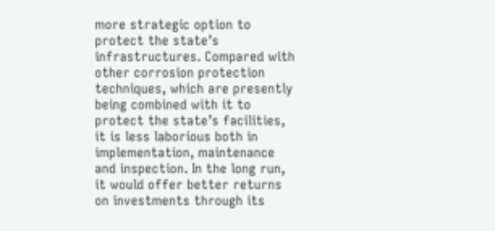more strategic option to protect the state’s infrastructures. Compared with other corrosion protection techniques, which are presently being combined with it to protect the state’s facilities, it is less laborious both in implementation, maintenance and inspection. In the long run, it would offer better returns on investments through its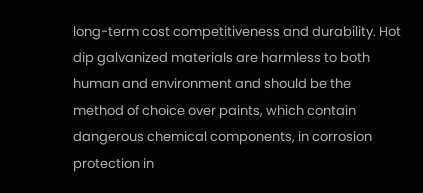long-term cost competitiveness and durability. Hot dip galvanized materials are harmless to both human and environment and should be the method of choice over paints, which contain dangerous chemical components, in corrosion protection in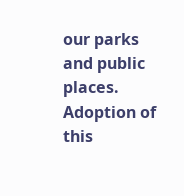our parks and public places. Adoption of this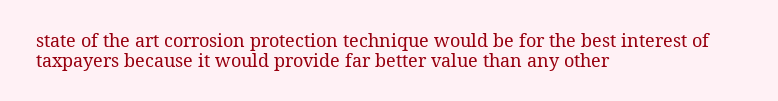state of the art corrosion protection technique would be for the best interest of taxpayers because it would provide far better value than any other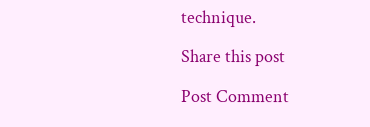technique.

Share this post

Post Comment